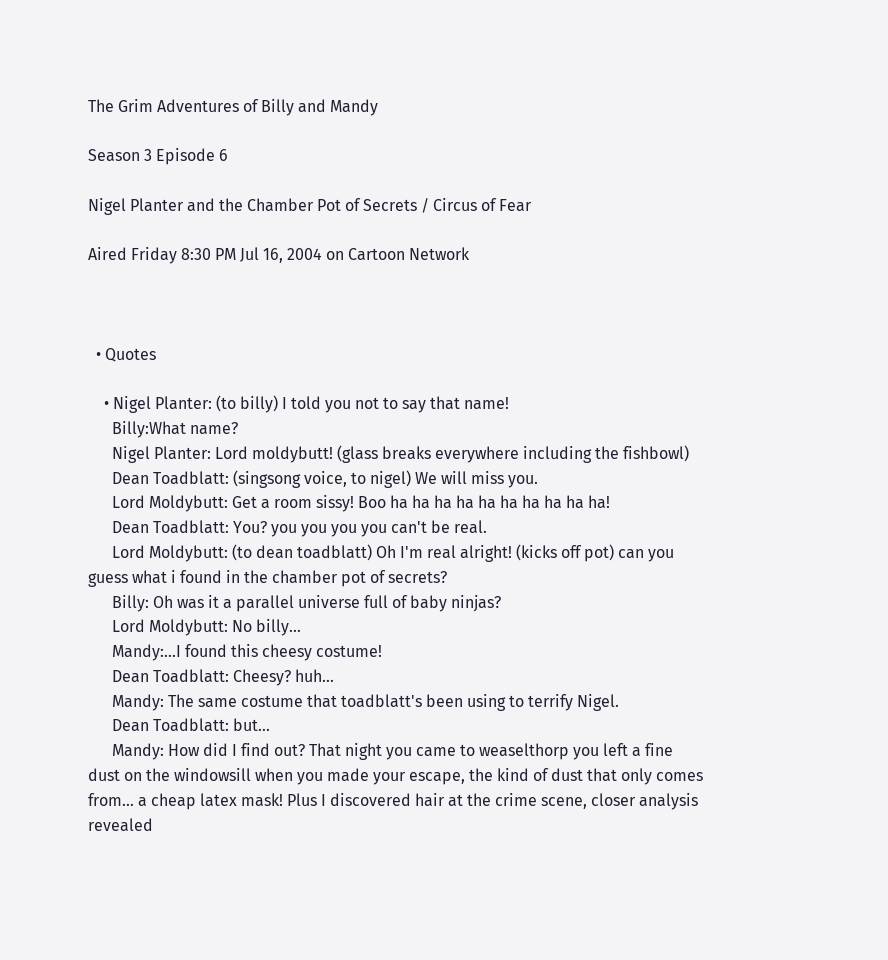The Grim Adventures of Billy and Mandy

Season 3 Episode 6

Nigel Planter and the Chamber Pot of Secrets / Circus of Fear

Aired Friday 8:30 PM Jul 16, 2004 on Cartoon Network



  • Quotes

    • Nigel Planter: (to billy) I told you not to say that name!
      Billy:What name?
      Nigel Planter: Lord moldybutt! (glass breaks everywhere including the fishbowl)
      Dean Toadblatt: (singsong voice, to nigel) We will miss you.
      Lord Moldybutt: Get a room sissy! Boo ha ha ha ha ha ha ha ha ha ha!
      Dean Toadblatt: You? you you you you can't be real.
      Lord Moldybutt: (to dean toadblatt) Oh I'm real alright! (kicks off pot) can you guess what i found in the chamber pot of secrets?
      Billy: Oh was it a parallel universe full of baby ninjas?
      Lord Moldybutt: No billy...
      Mandy:...I found this cheesy costume!
      Dean Toadblatt: Cheesy? huh...
      Mandy: The same costume that toadblatt's been using to terrify Nigel.
      Dean Toadblatt: but...
      Mandy: How did I find out? That night you came to weaselthorp you left a fine dust on the windowsill when you made your escape, the kind of dust that only comes from... a cheap latex mask! Plus I discovered hair at the crime scene, closer analysis revealed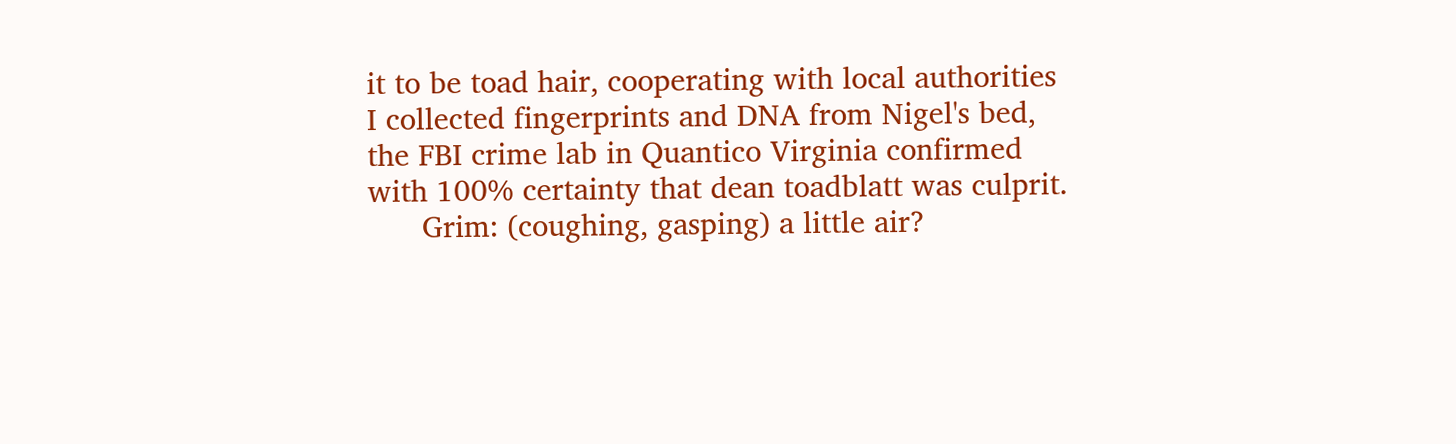it to be toad hair, cooperating with local authorities I collected fingerprints and DNA from Nigel's bed, the FBI crime lab in Quantico Virginia confirmed with 100% certainty that dean toadblatt was culprit.
      Grim: (coughing, gasping) a little air?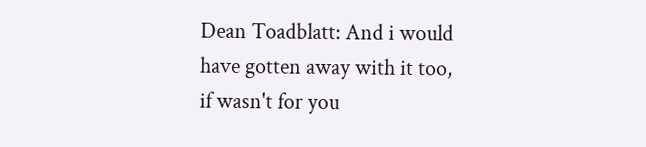Dean Toadblatt: And i would have gotten away with it too, if wasn't for you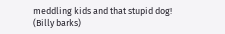meddling kids and that stupid dog! (Billy barks)